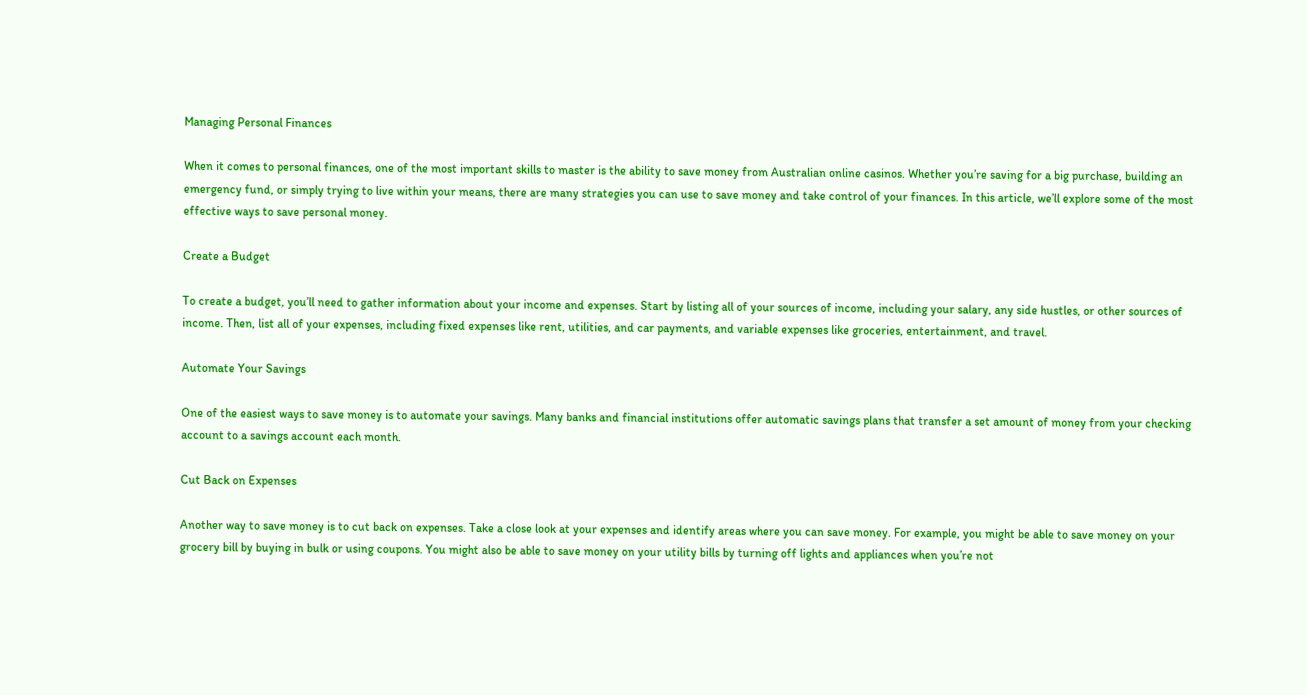Managing Personal Finances

When it comes to personal finances, one of the most important skills to master is the ability to save money from Australian online casinos. Whether you’re saving for a big purchase, building an emergency fund, or simply trying to live within your means, there are many strategies you can use to save money and take control of your finances. In this article, we’ll explore some of the most effective ways to save personal money.

Create a Budget

To create a budget, you’ll need to gather information about your income and expenses. Start by listing all of your sources of income, including your salary, any side hustles, or other sources of income. Then, list all of your expenses, including fixed expenses like rent, utilities, and car payments, and variable expenses like groceries, entertainment, and travel.

Automate Your Savings

One of the easiest ways to save money is to automate your savings. Many banks and financial institutions offer automatic savings plans that transfer a set amount of money from your checking account to a savings account each month.

Cut Back on Expenses

Another way to save money is to cut back on expenses. Take a close look at your expenses and identify areas where you can save money. For example, you might be able to save money on your grocery bill by buying in bulk or using coupons. You might also be able to save money on your utility bills by turning off lights and appliances when you’re not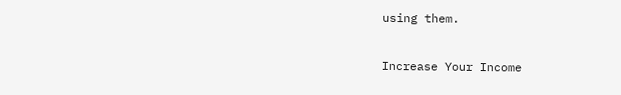using them.

Increase Your Income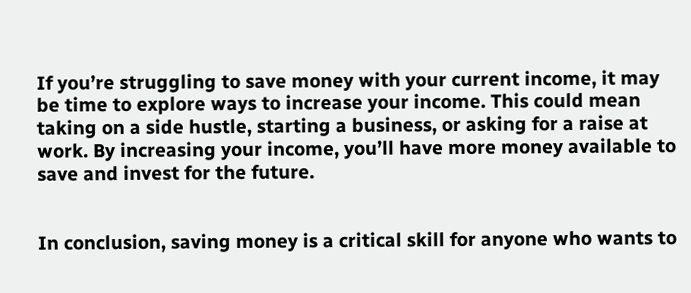If you’re struggling to save money with your current income, it may be time to explore ways to increase your income. This could mean taking on a side hustle, starting a business, or asking for a raise at work. By increasing your income, you’ll have more money available to save and invest for the future.


In conclusion, saving money is a critical skill for anyone who wants to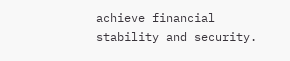achieve financial stability and security.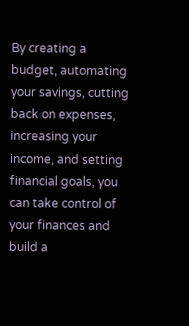By creating a budget, automating your savings, cutting back on expenses, increasing your income, and setting financial goals, you can take control of your finances and build a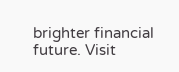brighter financial future. Visit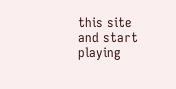this site and start playing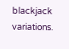blackjack variations.